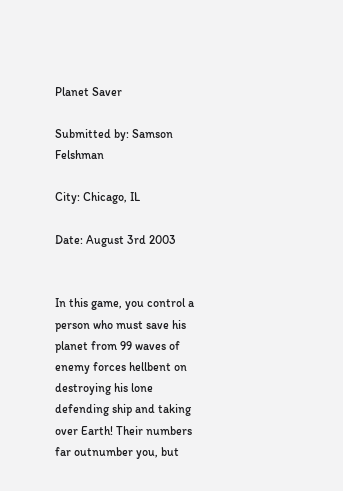Planet Saver

Submitted by: Samson Felshman

City: Chicago, IL

Date: August 3rd 2003


In this game, you control a person who must save his planet from 99 waves of enemy forces hellbent on destroying his lone defending ship and taking over Earth! Their numbers far outnumber you, but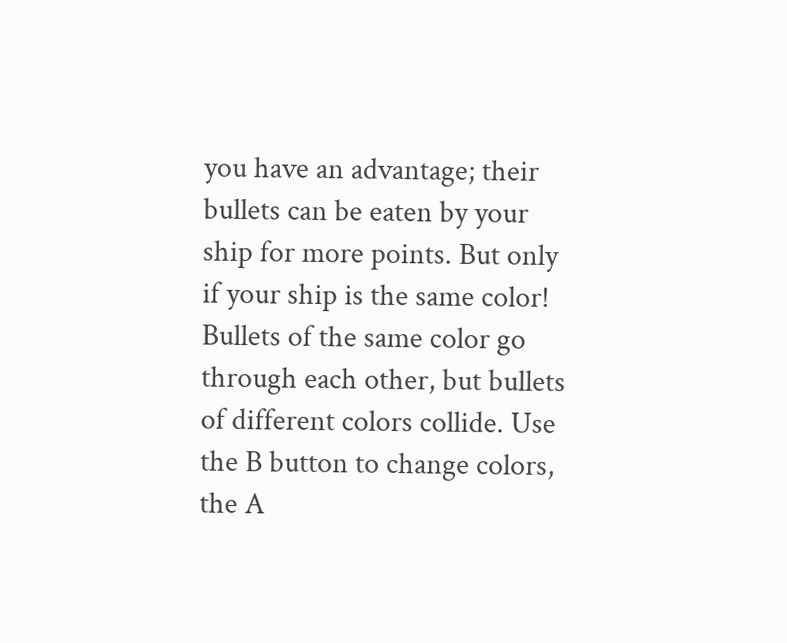you have an advantage; their bullets can be eaten by your ship for more points. But only if your ship is the same color! Bullets of the same color go through each other, but bullets of different colors collide. Use the B button to change colors, the A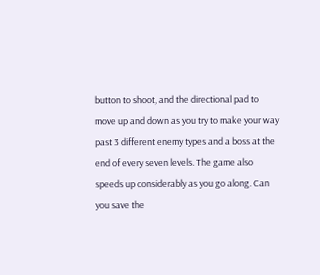button to shoot, and the directional pad to move up and down as you try to make your way past 3 different enemy types and a boss at the end of every seven levels. The game also speeds up considerably as you go along. Can you save the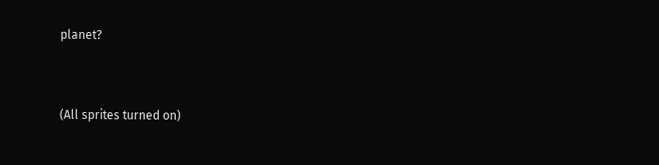planet?


(All sprites turned on)